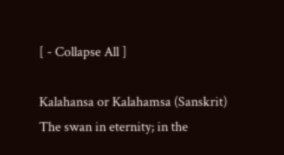[ - Collapse All ]

Kalahansa or Kalahamsa (Sanskrit) The swan in eternity; in the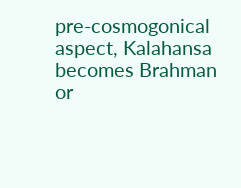pre-cosmogonical aspect, Kalahansa becomes Brahman or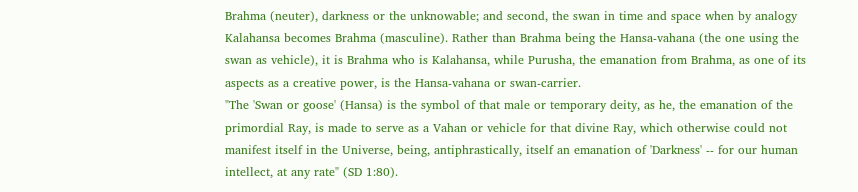Brahma (neuter), darkness or the unknowable; and second, the swan in time and space when by analogy Kalahansa becomes Brahma (masculine). Rather than Brahma being the Hansa-vahana (the one using the swan as vehicle), it is Brahma who is Kalahansa, while Purusha, the emanation from Brahma, as one of its aspects as a creative power, is the Hansa-vahana or swan-carrier.
"The 'Swan or goose' (Hansa) is the symbol of that male or temporary deity, as he, the emanation of the primordial Ray, is made to serve as a Vahan or vehicle for that divine Ray, which otherwise could not manifest itself in the Universe, being, antiphrastically, itself an emanation of 'Darkness' -- for our human intellect, at any rate" (SD 1:80).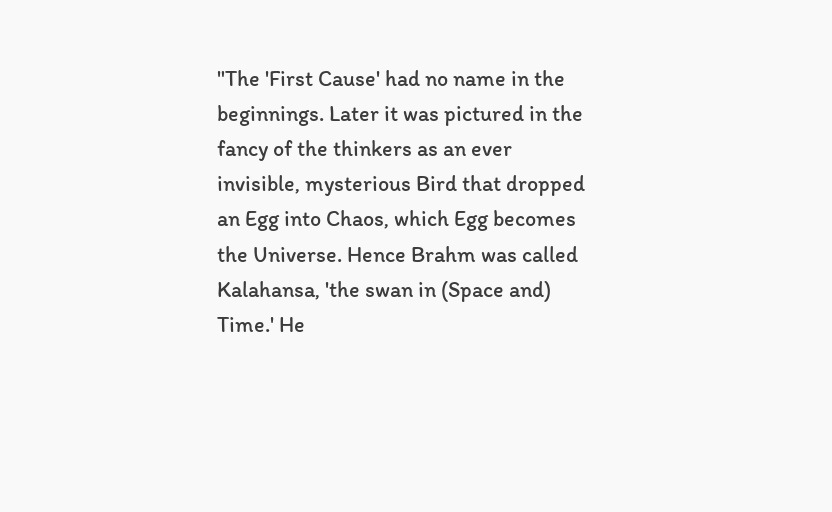"The 'First Cause' had no name in the beginnings. Later it was pictured in the fancy of the thinkers as an ever invisible, mysterious Bird that dropped an Egg into Chaos, which Egg becomes the Universe. Hence Brahm was called Kalahansa, 'the swan in (Space and) Time.' He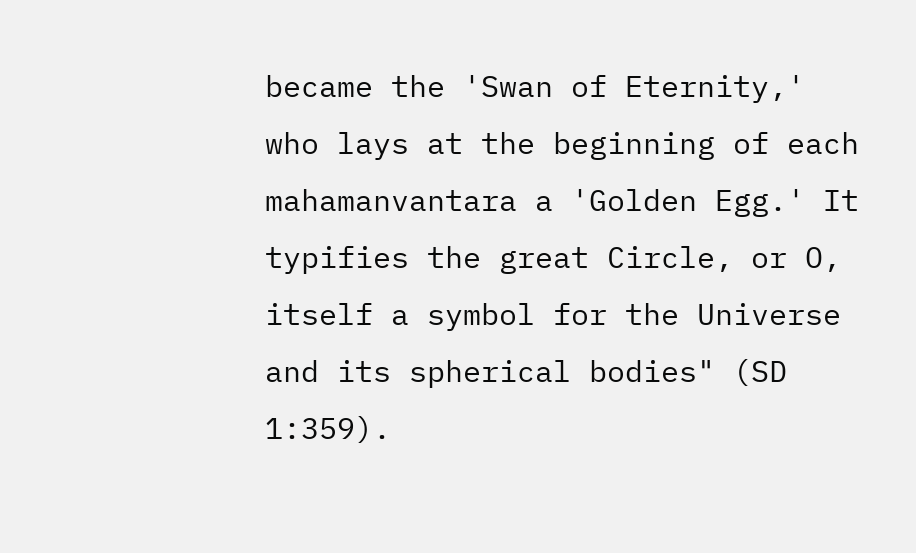became the 'Swan of Eternity,' who lays at the beginning of each mahamanvantara a 'Golden Egg.' It typifies the great Circle, or O, itself a symbol for the Universe and its spherical bodies" (SD 1:359).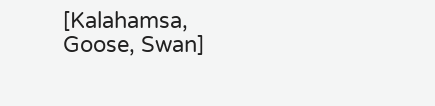[Kalahamsa, Goose, Swan]